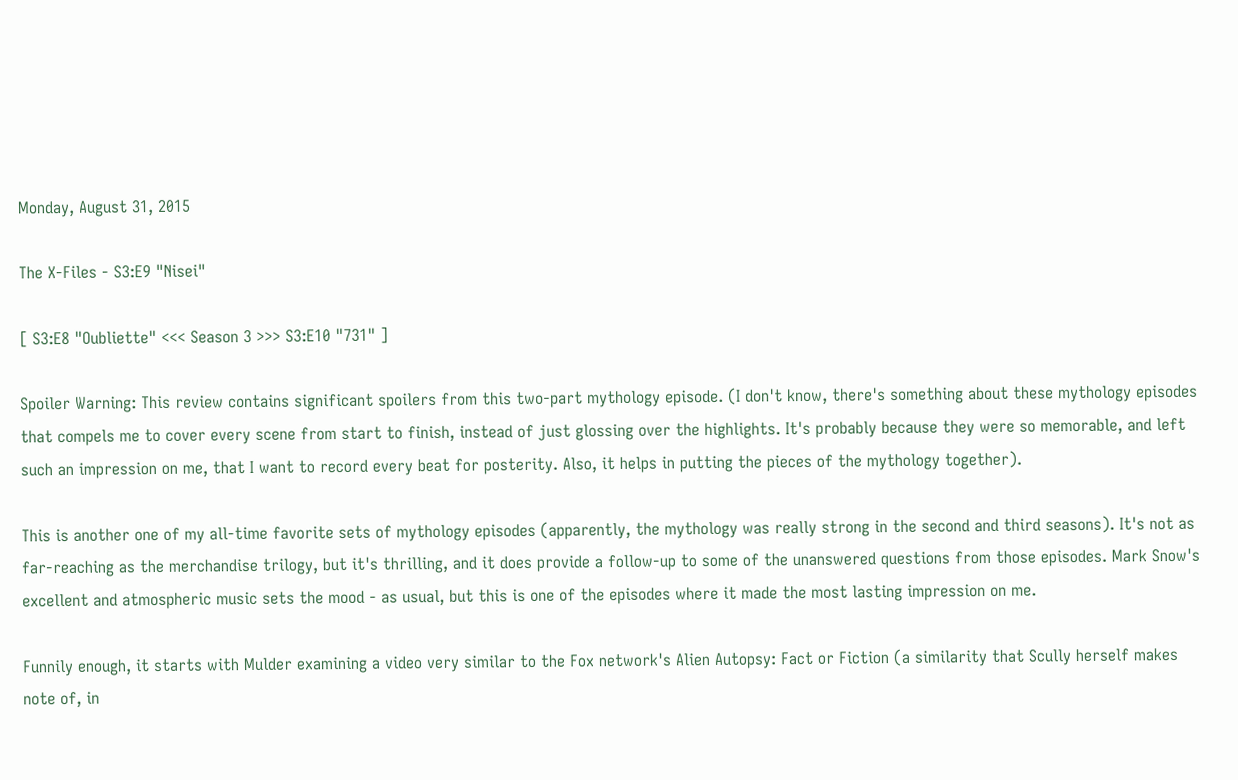Monday, August 31, 2015

The X-Files - S3:E9 "Nisei"

[ S3:E8 "Oubliette" <<< Season 3 >>> S3:E10 "731" ]

Spoiler Warning: This review contains significant spoilers from this two-part mythology episode. (I don't know, there's something about these mythology episodes that compels me to cover every scene from start to finish, instead of just glossing over the highlights. It's probably because they were so memorable, and left such an impression on me, that I want to record every beat for posterity. Also, it helps in putting the pieces of the mythology together).

This is another one of my all-time favorite sets of mythology episodes (apparently, the mythology was really strong in the second and third seasons). It's not as far-reaching as the merchandise trilogy, but it's thrilling, and it does provide a follow-up to some of the unanswered questions from those episodes. Mark Snow's excellent and atmospheric music sets the mood - as usual, but this is one of the episodes where it made the most lasting impression on me.

Funnily enough, it starts with Mulder examining a video very similar to the Fox network's Alien Autopsy: Fact or Fiction (a similarity that Scully herself makes note of, in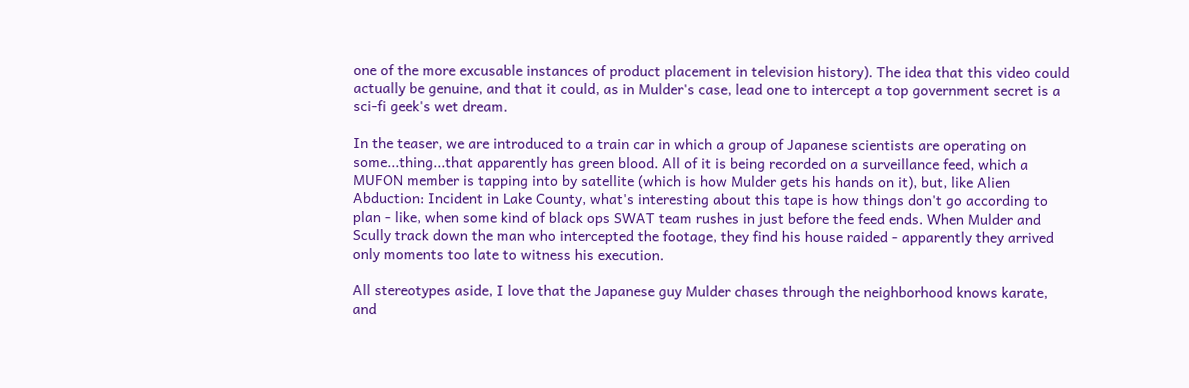one of the more excusable instances of product placement in television history). The idea that this video could actually be genuine, and that it could, as in Mulder's case, lead one to intercept a top government secret is a sci-fi geek's wet dream.

In the teaser, we are introduced to a train car in which a group of Japanese scientists are operating on some...thing...that apparently has green blood. All of it is being recorded on a surveillance feed, which a MUFON member is tapping into by satellite (which is how Mulder gets his hands on it), but, like Alien Abduction: Incident in Lake County, what's interesting about this tape is how things don't go according to plan - like, when some kind of black ops SWAT team rushes in just before the feed ends. When Mulder and Scully track down the man who intercepted the footage, they find his house raided - apparently they arrived only moments too late to witness his execution.

All stereotypes aside, I love that the Japanese guy Mulder chases through the neighborhood knows karate, and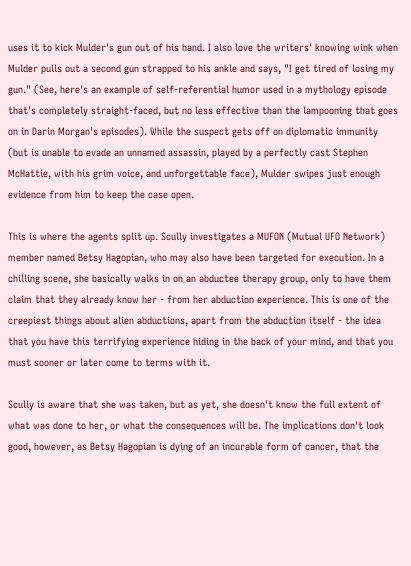uses it to kick Mulder's gun out of his hand. I also love the writers' knowing wink when Mulder pulls out a second gun strapped to his ankle and says, "I get tired of losing my gun." (See, here's an example of self-referential humor used in a mythology episode that's completely straight-faced, but no less effective than the lampooning that goes on in Darin Morgan's episodes). While the suspect gets off on diplomatic immunity (but is unable to evade an unnamed assassin, played by a perfectly cast Stephen McHattie, with his grim voice, and unforgettable face), Mulder swipes just enough evidence from him to keep the case open.

This is where the agents split up. Scully investigates a MUFON (Mutual UFO Network) member named Betsy Hagopian, who may also have been targeted for execution. In a chilling scene, she basically walks in on an abductee therapy group, only to have them claim that they already know her - from her abduction experience. This is one of the creepiest things about alien abductions, apart from the abduction itself - the idea that you have this terrifying experience hiding in the back of your mind, and that you must sooner or later come to terms with it.

Scully is aware that she was taken, but as yet, she doesn't know the full extent of what was done to her, or what the consequences will be. The implications don't look good, however, as Betsy Hagopian is dying of an incurable form of cancer, that the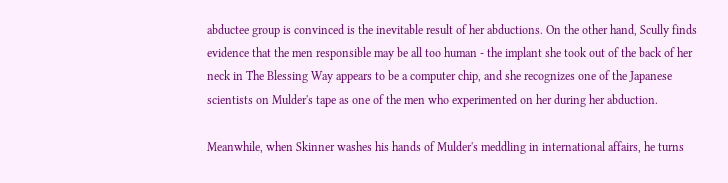abductee group is convinced is the inevitable result of her abductions. On the other hand, Scully finds evidence that the men responsible may be all too human - the implant she took out of the back of her neck in The Blessing Way appears to be a computer chip, and she recognizes one of the Japanese scientists on Mulder's tape as one of the men who experimented on her during her abduction.

Meanwhile, when Skinner washes his hands of Mulder's meddling in international affairs, he turns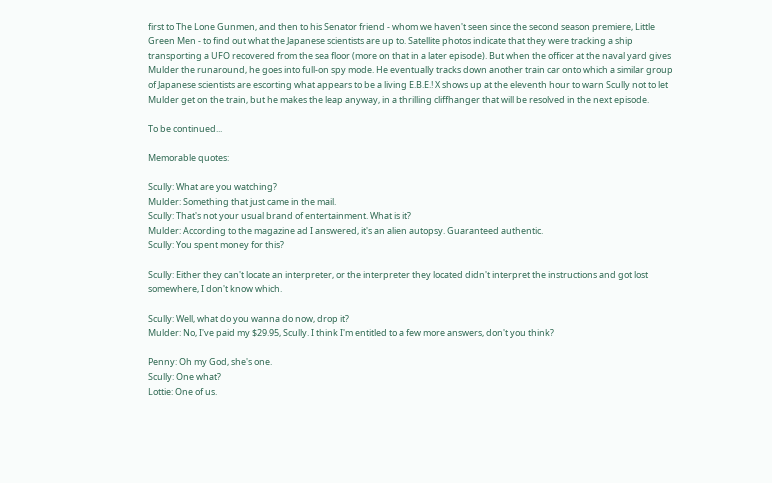first to The Lone Gunmen, and then to his Senator friend - whom we haven't seen since the second season premiere, Little Green Men - to find out what the Japanese scientists are up to. Satellite photos indicate that they were tracking a ship transporting a UFO recovered from the sea floor (more on that in a later episode). But when the officer at the naval yard gives Mulder the runaround, he goes into full-on spy mode. He eventually tracks down another train car onto which a similar group of Japanese scientists are escorting what appears to be a living E.B.E.! X shows up at the eleventh hour to warn Scully not to let Mulder get on the train, but he makes the leap anyway, in a thrilling cliffhanger that will be resolved in the next episode.

To be continued...

Memorable quotes:

Scully: What are you watching?
Mulder: Something that just came in the mail.
Scully: That's not your usual brand of entertainment. What is it?
Mulder: According to the magazine ad I answered, it's an alien autopsy. Guaranteed authentic.
Scully: You spent money for this?

Scully: Either they can't locate an interpreter, or the interpreter they located didn't interpret the instructions and got lost somewhere, I don't know which.

Scully: Well, what do you wanna do now, drop it?
Mulder: No, I've paid my $29.95, Scully. I think I'm entitled to a few more answers, don't you think?

Penny: Oh my God, she's one.
Scully: One what?
Lottie: One of us.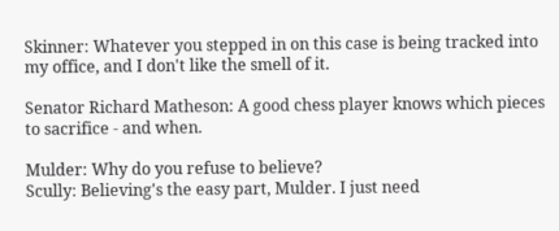Skinner: Whatever you stepped in on this case is being tracked into my office, and I don't like the smell of it.

Senator Richard Matheson: A good chess player knows which pieces to sacrifice - and when.

Mulder: Why do you refuse to believe?
Scully: Believing's the easy part, Mulder. I just need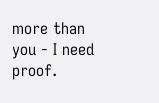more than you - I need proof.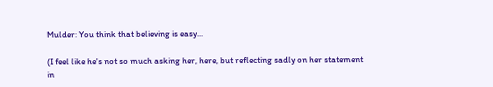Mulder: You think that believing is easy...

(I feel like he's not so much asking her, here, but reflecting sadly on her statement in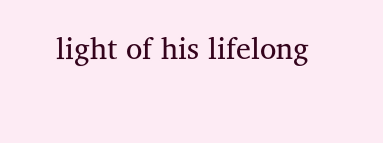light of his lifelong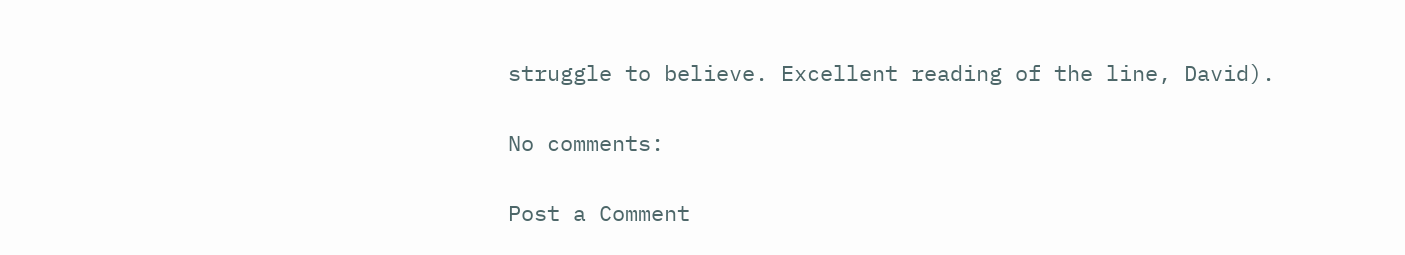struggle to believe. Excellent reading of the line, David).

No comments:

Post a Comment